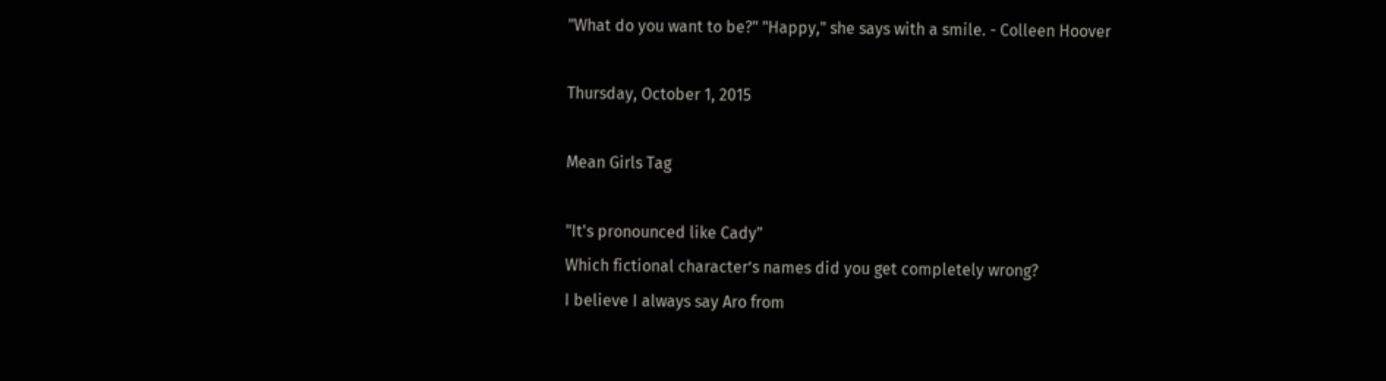"What do you want to be?" "Happy," she says with a smile. - Colleen Hoover

Thursday, October 1, 2015

Mean Girls Tag

"It's pronounced like Cady"
Which fictional character’s names did you get completely wrong?
I believe I always say Aro from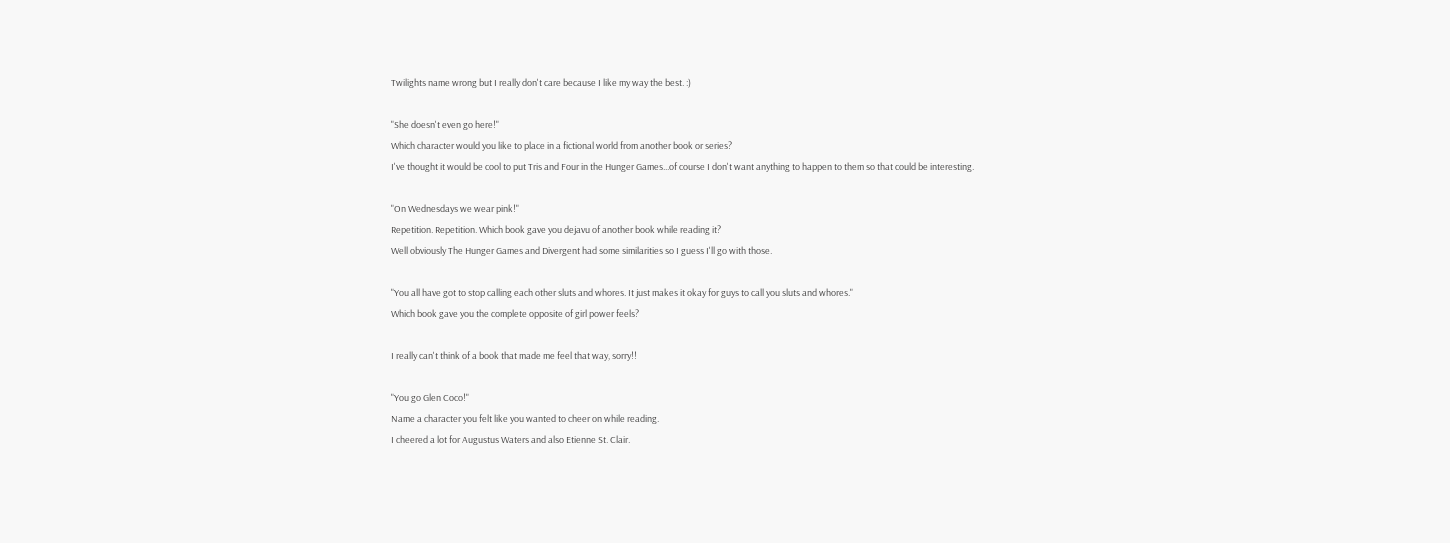Twilights name wrong but I really don't care because I like my way the best. :)

"She doesn't even go here!"
Which character would you like to place in a fictional world from another book or series?
I've thought it would be cool to put Tris and Four in the Hunger Games...of course I don't want anything to happen to them so that could be interesting.

"On Wednesdays we wear pink!"
Repetition. Repetition. Which book gave you dejavu of another book while reading it?
Well obviously The Hunger Games and Divergent had some similarities so I guess I'll go with those.

"You all have got to stop calling each other sluts and whores. It just makes it okay for guys to call you sluts and whores."
Which book gave you the complete opposite of girl power feels?

I really can't think of a book that made me feel that way, sorry!!

"You go Glen Coco!"
Name a character you felt like you wanted to cheer on while reading.
I cheered a lot for Augustus Waters and also Etienne St. Clair.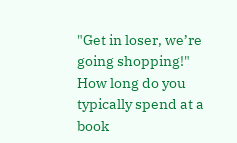"Get in loser, we’re going shopping!"
How long do you typically spend at a book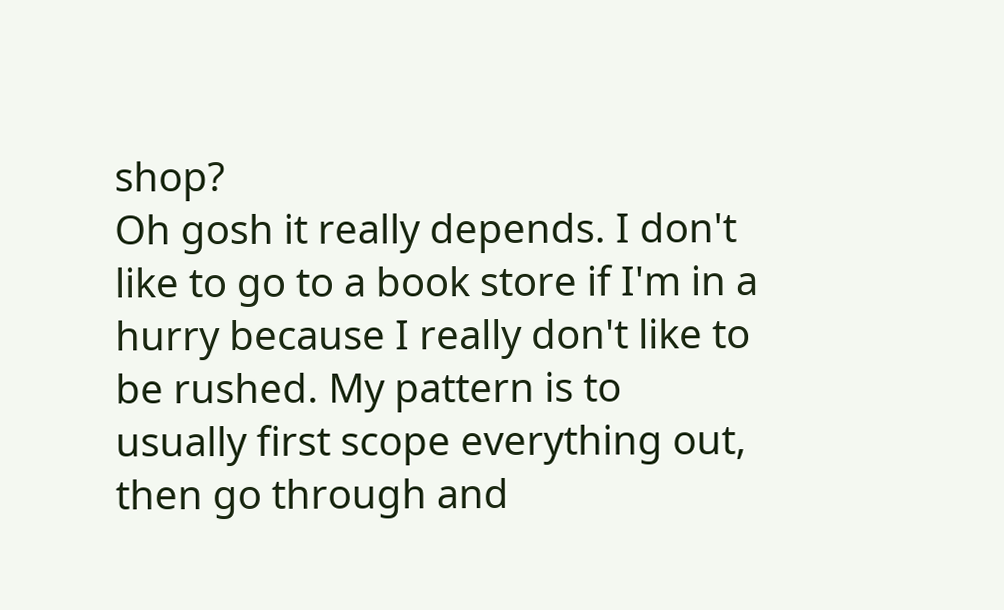shop?
Oh gosh it really depends. I don't like to go to a book store if I'm in a hurry because I really don't like to be rushed. My pattern is to usually first scope everything out, then go through and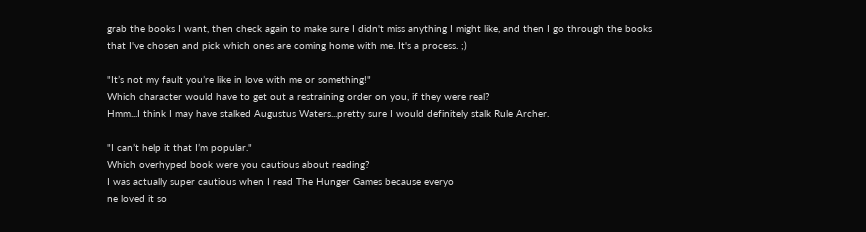grab the books I want, then check again to make sure I didn't miss anything I might like, and then I go through the books that I've chosen and pick which ones are coming home with me. It's a process. ;)

"It’s not my fault you’re like in love with me or something!"
Which character would have to get out a restraining order on you, if they were real?
Hmm...I think I may have stalked Augustus Waters...pretty sure I would definitely stalk Rule Archer.

"I can’t help it that I’m popular."
Which overhyped book were you cautious about reading?
I was actually super cautious when I read The Hunger Games because everyo
ne loved it so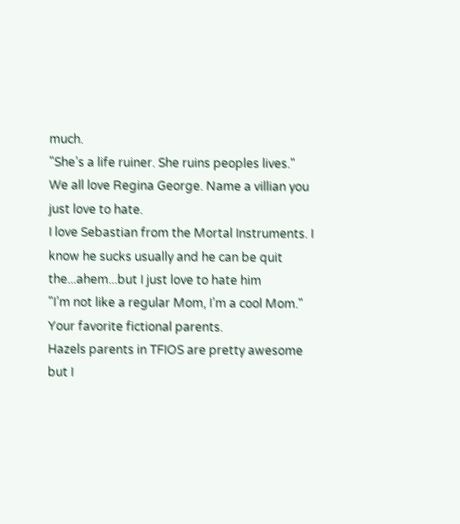much.
"She’s a life ruiner. She ruins peoples lives."
We all love Regina George. Name a villian you just love to hate.
I love Sebastian from the Mortal Instruments. I know he sucks usually and he can be quit the...ahem...but I just love to hate him
"I’m not like a regular Mom, I’m a cool Mom."
Your favorite fictional parents.
Hazels parents in TFIOS are pretty awesome but I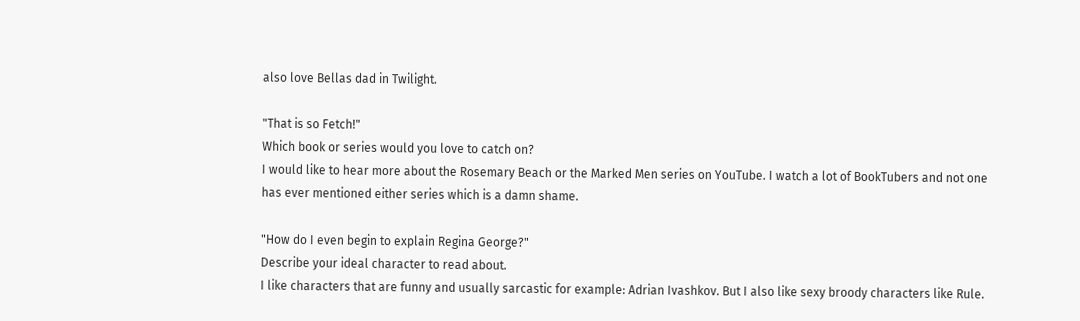also love Bellas dad in Twilight.

"That is so Fetch!"
Which book or series would you love to catch on?
I would like to hear more about the Rosemary Beach or the Marked Men series on YouTube. I watch a lot of BookTubers and not one has ever mentioned either series which is a damn shame.

"How do I even begin to explain Regina George?"
Describe your ideal character to read about.
I like characters that are funny and usually sarcastic for example: Adrian Ivashkov. But I also like sexy broody characters like Rule.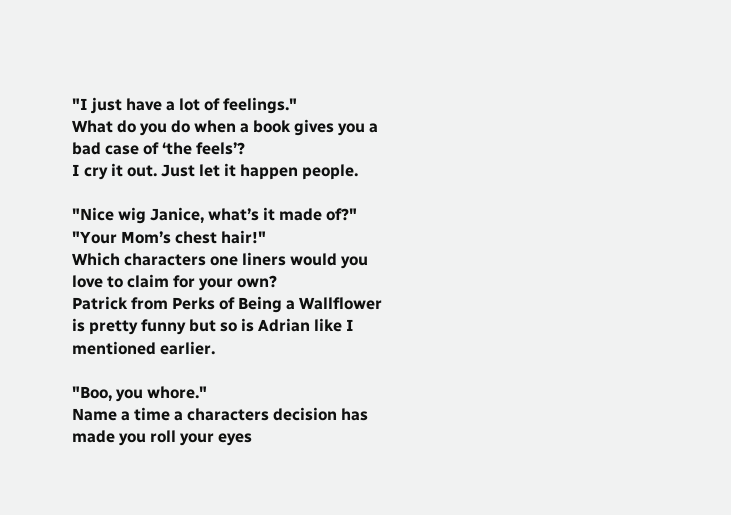"I just have a lot of feelings."
What do you do when a book gives you a bad case of ‘the feels’?
I cry it out. Just let it happen people.

"Nice wig Janice, what’s it made of?"
"Your Mom’s chest hair!"
Which characters one liners would you love to claim for your own?
Patrick from Perks of Being a Wallflower is pretty funny but so is Adrian like I mentioned earlier.

"Boo, you whore."
Name a time a characters decision has made you roll your eyes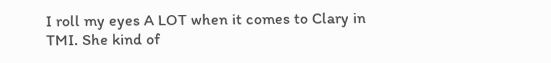I roll my eyes A LOT when it comes to Clary in TMI. She kind of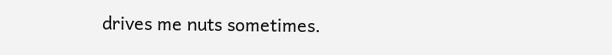drives me nuts sometimes.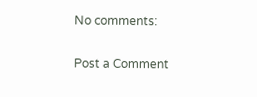No comments:

Post a Comment